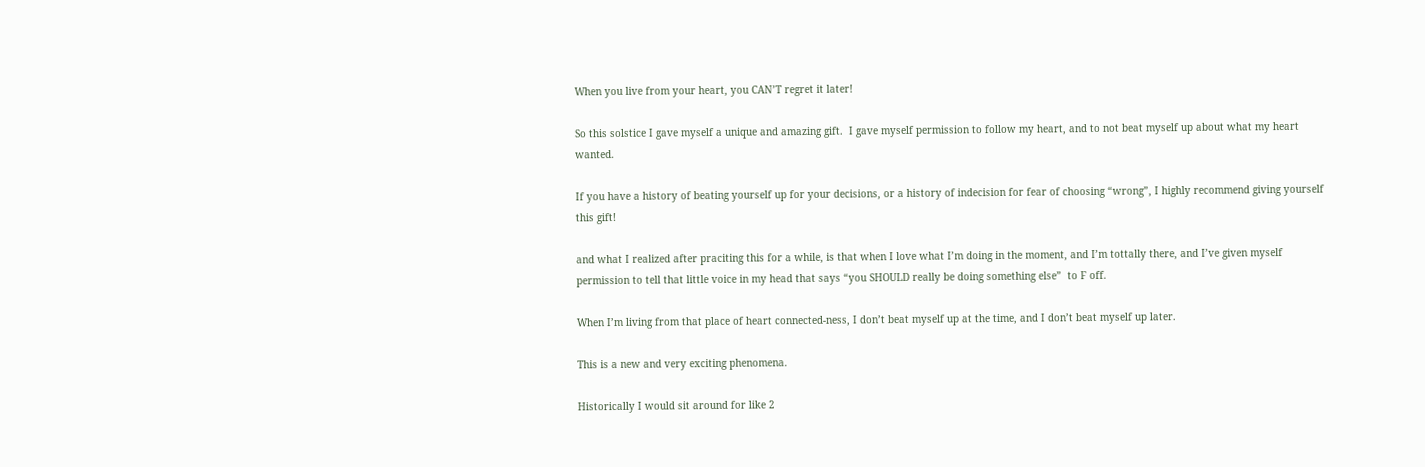When you live from your heart, you CAN’T regret it later!

So this solstice I gave myself a unique and amazing gift.  I gave myself permission to follow my heart, and to not beat myself up about what my heart wanted.

If you have a history of beating yourself up for your decisions, or a history of indecision for fear of choosing “wrong”, I highly recommend giving yourself this gift!

and what I realized after praciting this for a while, is that when I love what I’m doing in the moment, and I’m tottally there, and I’ve given myself permission to tell that little voice in my head that says “you SHOULD really be doing something else”  to F off.

When I’m living from that place of heart connected-ness, I don’t beat myself up at the time, and I don’t beat myself up later.

This is a new and very exciting phenomena.

Historically I would sit around for like 2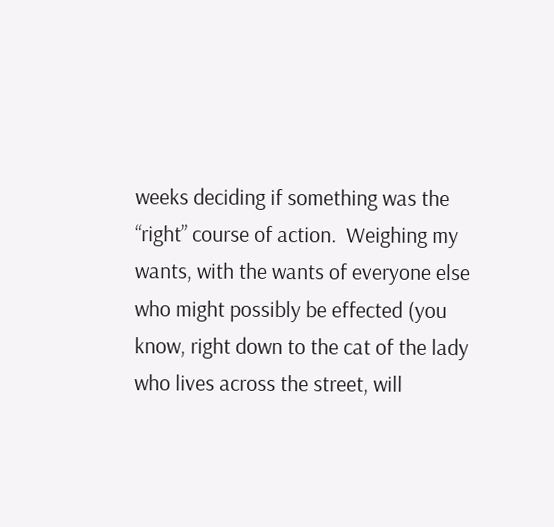weeks deciding if something was the “right” course of action.  Weighing my wants, with the wants of everyone else who might possibly be effected (you know, right down to the cat of the lady who lives across the street, will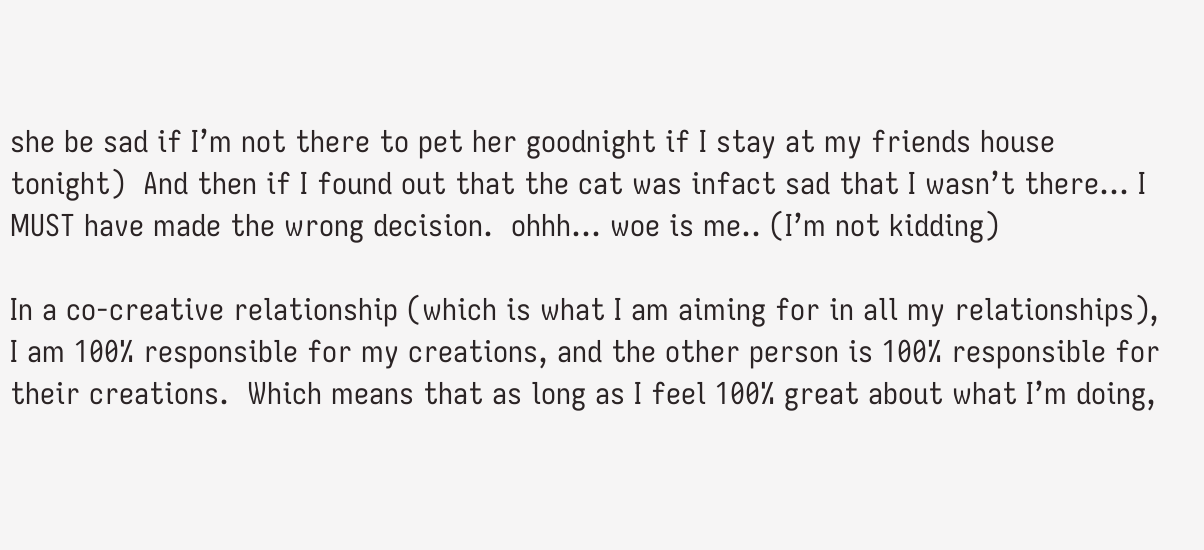she be sad if I’m not there to pet her goodnight if I stay at my friends house tonight)  And then if I found out that the cat was infact sad that I wasn’t there… I MUST have made the wrong decision.  ohhh… woe is me.. (I’m not kidding)

In a co-creative relationship (which is what I am aiming for in all my relationships), I am 100% responsible for my creations, and the other person is 100% responsible for their creations.  Which means that as long as I feel 100% great about what I’m doing,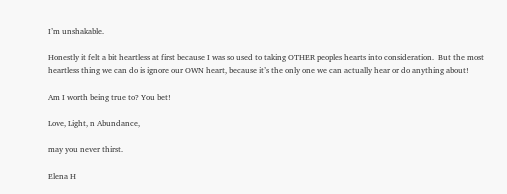I’m unshakable.

Honestly it felt a bit heartless at first because I was so used to taking OTHER peoples hearts into consideration.  But the most heartless thing we can do is ignore our OWN heart, because it’s the only one we can actually hear or do anything about!

Am I worth being true to? You bet!

Love, Light, n Abundance,

may you never thirst.

Elena H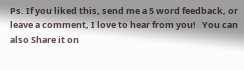Ps. If you liked this, send me a 5 word feedback, or leave a comment, I love to hear from you!   You can also Share it on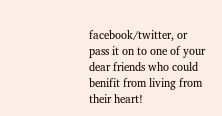facebook/twitter, or pass it on to one of your dear friends who could benifit from living from their heart!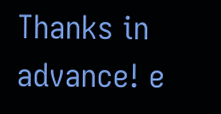Thanks in advance! e